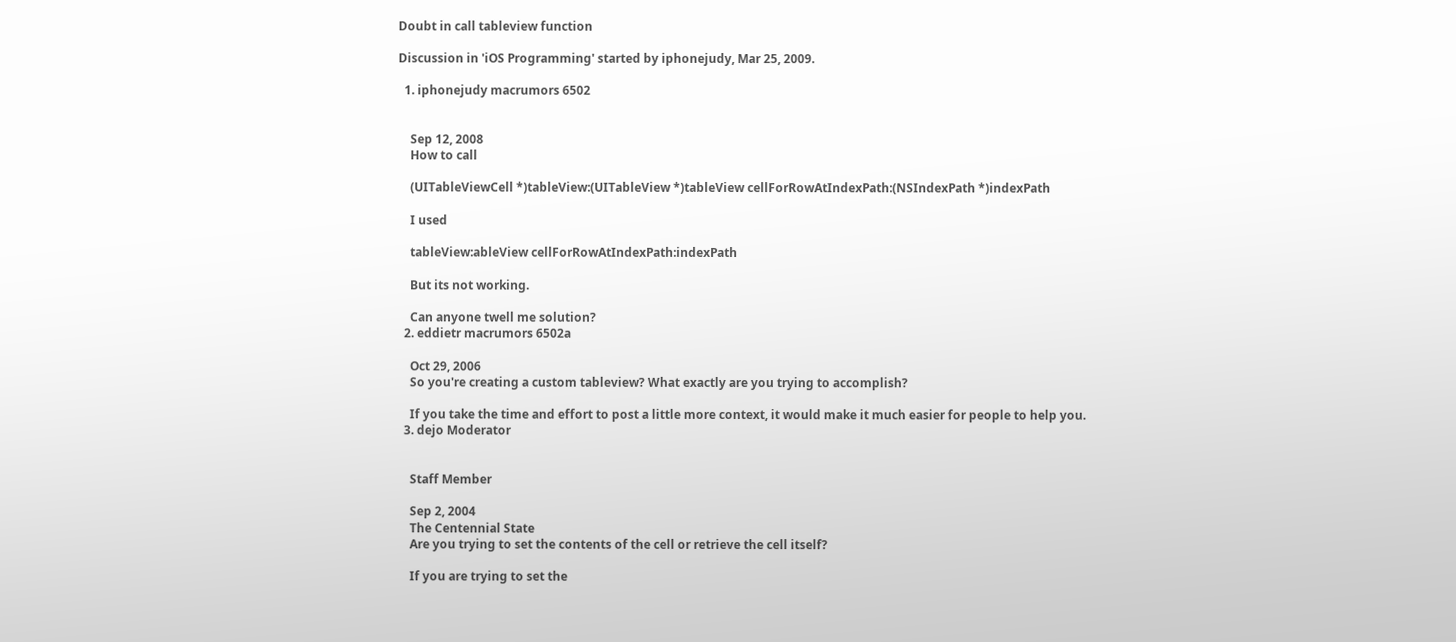Doubt in call tableview function

Discussion in 'iOS Programming' started by iphonejudy, Mar 25, 2009.

  1. iphonejudy macrumors 6502


    Sep 12, 2008
    How to call

    (UITableViewCell *)tableView:(UITableView *)tableView cellForRowAtIndexPath:(NSIndexPath *)indexPath

    I used

    tableView:ableView cellForRowAtIndexPath:indexPath

    But its not working.

    Can anyone twell me solution?
  2. eddietr macrumors 6502a

    Oct 29, 2006
    So you're creating a custom tableview? What exactly are you trying to accomplish?

    If you take the time and effort to post a little more context, it would make it much easier for people to help you.
  3. dejo Moderator


    Staff Member

    Sep 2, 2004
    The Centennial State
    Are you trying to set the contents of the cell or retrieve the cell itself?

    If you are trying to set the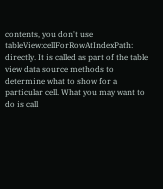contents, you don't use tableView:cellForRowAtIndexPath: directly. It is called as part of the table view data source methods to determine what to show for a particular cell. What you may want to do is call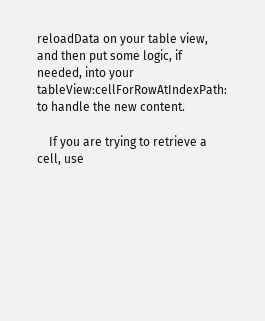reloadData on your table view, and then put some logic, if needed, into your tableView:cellForRowAtIndexPath: to handle the new content.

    If you are trying to retrieve a cell, use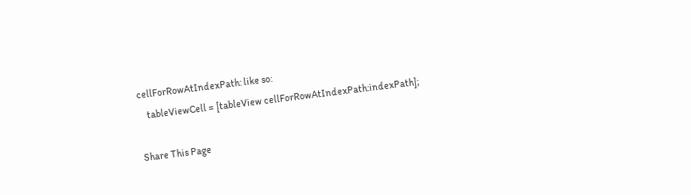cellForRowAtIndexPath: like so:
    tableViewCell = [tableView cellForRowAtIndexPath:indexPath];

Share This Page